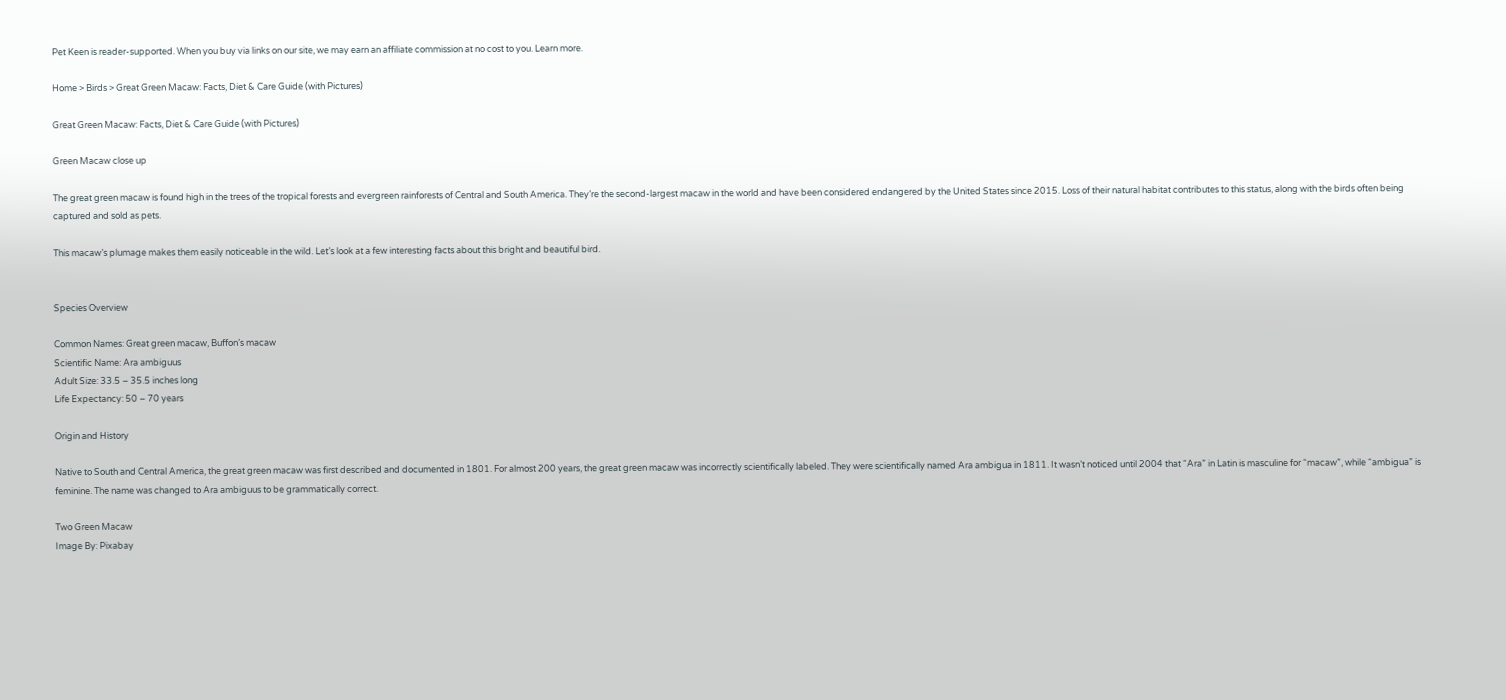Pet Keen is reader-supported. When you buy via links on our site, we may earn an affiliate commission at no cost to you. Learn more.

Home > Birds > Great Green Macaw: Facts, Diet & Care Guide (with Pictures)

Great Green Macaw: Facts, Diet & Care Guide (with Pictures)

Green Macaw close up

The great green macaw is found high in the trees of the tropical forests and evergreen rainforests of Central and South America. They’re the second-largest macaw in the world and have been considered endangered by the United States since 2015. Loss of their natural habitat contributes to this status, along with the birds often being captured and sold as pets.

This macaw’s plumage makes them easily noticeable in the wild. Let’s look at a few interesting facts about this bright and beautiful bird.


Species Overview

Common Names: Great green macaw, Buffon’s macaw
Scientific Name: Ara ambiguus
Adult Size: 33.5 – 35.5 inches long
Life Expectancy: 50 – 70 years

Origin and History

Native to South and Central America, the great green macaw was first described and documented in 1801. For almost 200 years, the great green macaw was incorrectly scientifically labeled. They were scientifically named Ara ambigua in 1811. It wasn’t noticed until 2004 that “Ara” in Latin is masculine for “macaw”, while “ambigua” is feminine. The name was changed to Ara ambiguus to be grammatically correct.

Two Green Macaw
Image By: Pixabay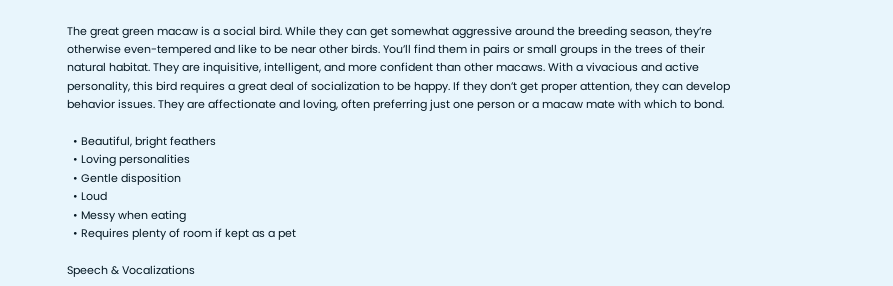The great green macaw is a social bird. While they can get somewhat aggressive around the breeding season, they’re otherwise even-tempered and like to be near other birds. You’ll find them in pairs or small groups in the trees of their natural habitat. They are inquisitive, intelligent, and more confident than other macaws. With a vivacious and active personality, this bird requires a great deal of socialization to be happy. If they don’t get proper attention, they can develop behavior issues. They are affectionate and loving, often preferring just one person or a macaw mate with which to bond.

  • Beautiful, bright feathers
  • Loving personalities
  • Gentle disposition
  • Loud
  • Messy when eating
  • Requires plenty of room if kept as a pet

Speech & Vocalizations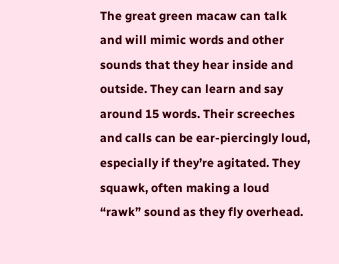The great green macaw can talk and will mimic words and other sounds that they hear inside and outside. They can learn and say around 15 words. Their screeches and calls can be ear-piercingly loud, especially if they’re agitated. They squawk, often making a loud “rawk” sound as they fly overhead.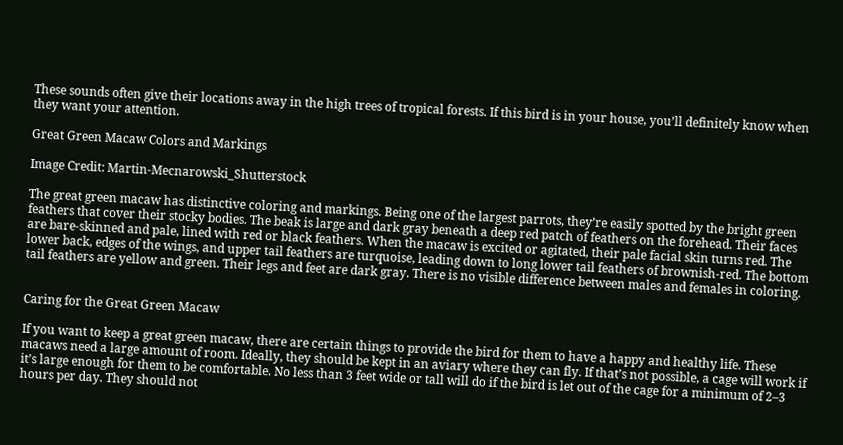These sounds often give their locations away in the high trees of tropical forests. If this bird is in your house, you’ll definitely know when they want your attention.

Great Green Macaw Colors and Markings

Image Credit: Martin-Mecnarowski_Shutterstock

The great green macaw has distinctive coloring and markings. Being one of the largest parrots, they’re easily spotted by the bright green feathers that cover their stocky bodies. The beak is large and dark gray beneath a deep red patch of feathers on the forehead. Their faces are bare-skinned and pale, lined with red or black feathers. When the macaw is excited or agitated, their pale facial skin turns red. The lower back, edges of the wings, and upper tail feathers are turquoise, leading down to long lower tail feathers of brownish-red. The bottom tail feathers are yellow and green. Their legs and feet are dark gray. There is no visible difference between males and females in coloring.


Caring for the Great Green Macaw

If you want to keep a great green macaw, there are certain things to provide the bird for them to have a happy and healthy life. These macaws need a large amount of room. Ideally, they should be kept in an aviary where they can fly. If that’s not possible, a cage will work if it’s large enough for them to be comfortable. No less than 3 feet wide or tall will do if the bird is let out of the cage for a minimum of 2–3 hours per day. They should not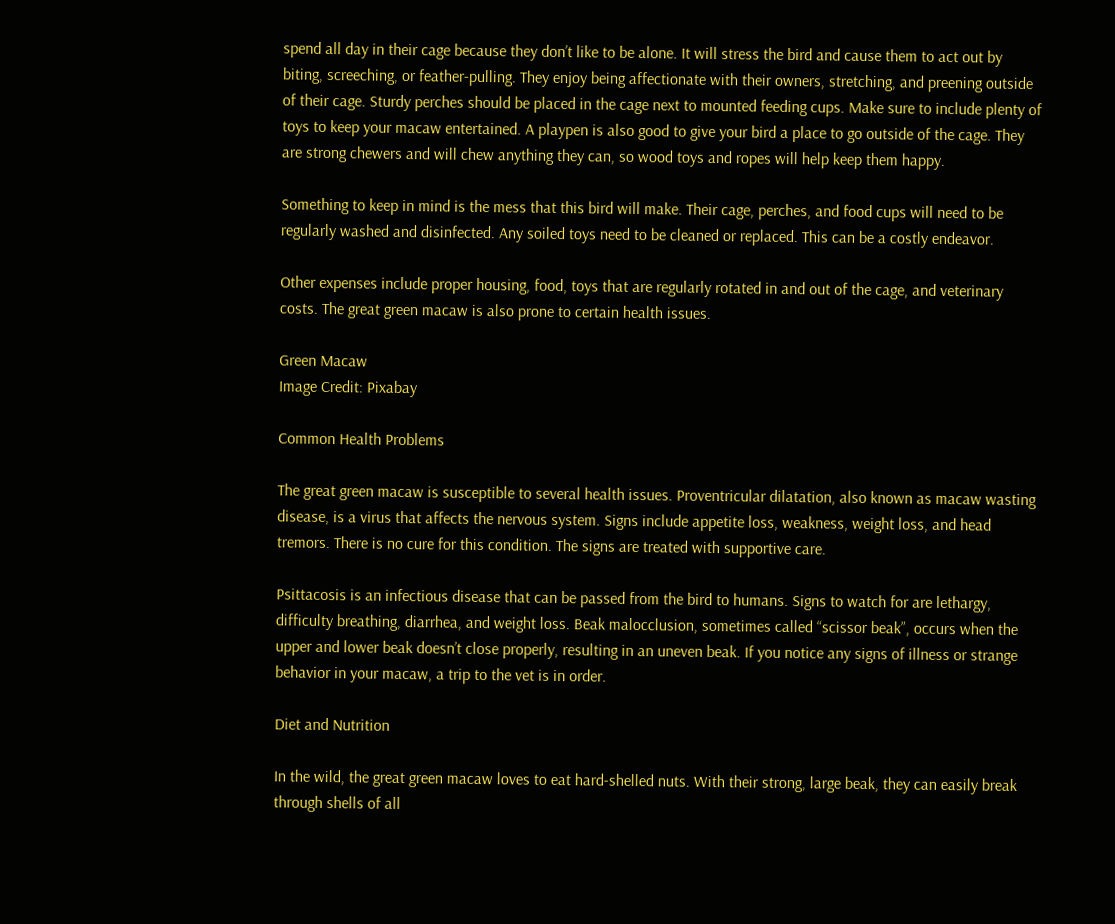spend all day in their cage because they don’t like to be alone. It will stress the bird and cause them to act out by biting, screeching, or feather-pulling. They enjoy being affectionate with their owners, stretching, and preening outside of their cage. Sturdy perches should be placed in the cage next to mounted feeding cups. Make sure to include plenty of toys to keep your macaw entertained. A playpen is also good to give your bird a place to go outside of the cage. They are strong chewers and will chew anything they can, so wood toys and ropes will help keep them happy.

Something to keep in mind is the mess that this bird will make. Their cage, perches, and food cups will need to be regularly washed and disinfected. Any soiled toys need to be cleaned or replaced. This can be a costly endeavor.

Other expenses include proper housing, food, toys that are regularly rotated in and out of the cage, and veterinary costs. The great green macaw is also prone to certain health issues.

Green Macaw
Image Credit: Pixabay

Common Health Problems

The great green macaw is susceptible to several health issues. Proventricular dilatation, also known as macaw wasting disease, is a virus that affects the nervous system. Signs include appetite loss, weakness, weight loss, and head tremors. There is no cure for this condition. The signs are treated with supportive care.

Psittacosis is an infectious disease that can be passed from the bird to humans. Signs to watch for are lethargy, difficulty breathing, diarrhea, and weight loss. Beak malocclusion, sometimes called “scissor beak”, occurs when the upper and lower beak doesn’t close properly, resulting in an uneven beak. If you notice any signs of illness or strange behavior in your macaw, a trip to the vet is in order.

Diet and Nutrition

In the wild, the great green macaw loves to eat hard-shelled nuts. With their strong, large beak, they can easily break through shells of all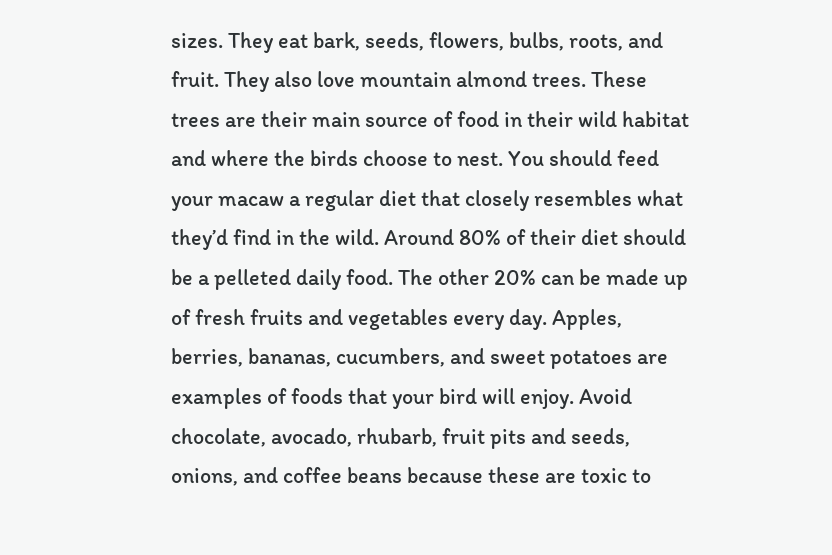sizes. They eat bark, seeds, flowers, bulbs, roots, and fruit. They also love mountain almond trees. These trees are their main source of food in their wild habitat and where the birds choose to nest. You should feed your macaw a regular diet that closely resembles what they’d find in the wild. Around 80% of their diet should be a pelleted daily food. The other 20% can be made up of fresh fruits and vegetables every day. Apples, berries, bananas, cucumbers, and sweet potatoes are examples of foods that your bird will enjoy. Avoid chocolate, avocado, rhubarb, fruit pits and seeds, onions, and coffee beans because these are toxic to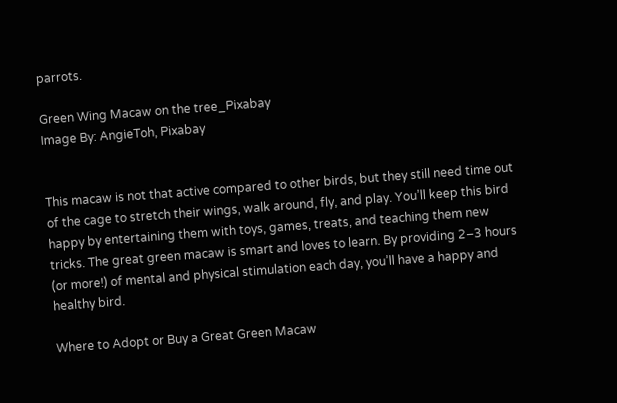parrots.

Green Wing Macaw on the tree_Pixabay
Image By: AngieToh, Pixabay


This macaw is not that active compared to other birds, but they still need time out of the cage to stretch their wings, walk around, fly, and play. You’ll keep this bird happy by entertaining them with toys, games, treats, and teaching them new tricks. The great green macaw is smart and loves to learn. By providing 2–3 hours (or more!) of mental and physical stimulation each day, you’ll have a happy and healthy bird.

Where to Adopt or Buy a Great Green Macaw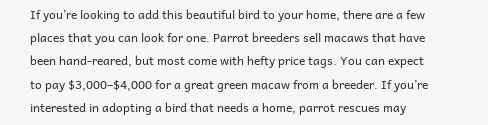If you’re looking to add this beautiful bird to your home, there are a few places that you can look for one. Parrot breeders sell macaws that have been hand-reared, but most come with hefty price tags. You can expect to pay $3,000–$4,000 for a great green macaw from a breeder. If you’re interested in adopting a bird that needs a home, parrot rescues may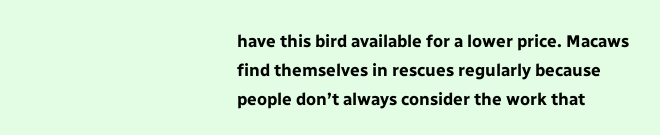have this bird available for a lower price. Macaws find themselves in rescues regularly because people don’t always consider the work that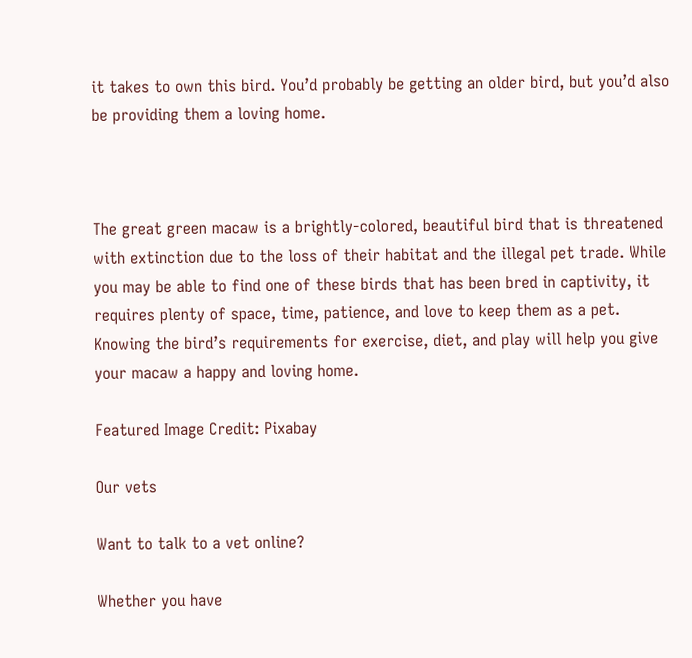it takes to own this bird. You’d probably be getting an older bird, but you’d also be providing them a loving home.



The great green macaw is a brightly-colored, beautiful bird that is threatened with extinction due to the loss of their habitat and the illegal pet trade. While you may be able to find one of these birds that has been bred in captivity, it requires plenty of space, time, patience, and love to keep them as a pet. Knowing the bird’s requirements for exercise, diet, and play will help you give your macaw a happy and loving home.

Featured Image Credit: Pixabay

Our vets

Want to talk to a vet online?

Whether you have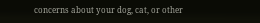concerns about your dog, cat, or other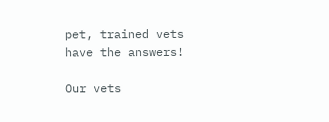pet, trained vets have the answers!

Our vets